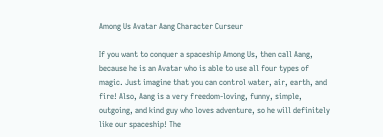Among Us Avatar Aang Character Curseur

If you want to conquer a spaceship Among Us, then call Aang, because he is an Avatar who is able to use all four types of magic. Just imagine that you can control water, air, earth, and fire! Also, Aang is a very freedom-loving, funny, simple, outgoing, and kind guy who loves adventure, so he will definitely like our spaceship! The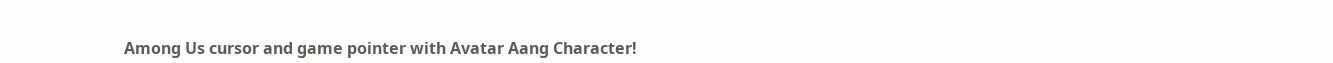Among Us cursor and game pointer with Avatar Aang Character!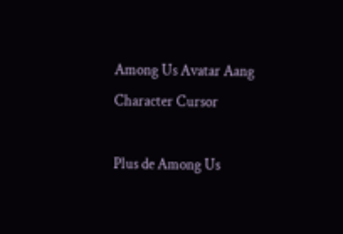Among Us Avatar Aang Character Cursor

Plus de Among Us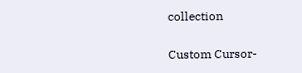collection

Custom Cursor-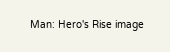Man: Hero's Rise image